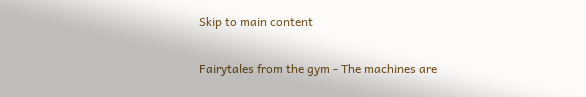Skip to main content

Fairytales from the gym - The machines are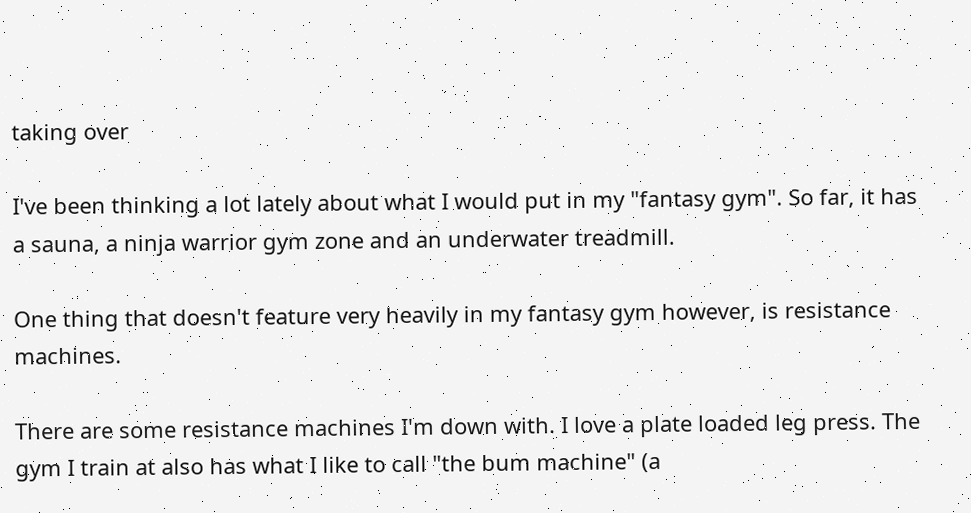taking over

I've been thinking a lot lately about what I would put in my "fantasy gym". So far, it has a sauna, a ninja warrior gym zone and an underwater treadmill.

One thing that doesn't feature very heavily in my fantasy gym however, is resistance machines.

There are some resistance machines I'm down with. I love a plate loaded leg press. The gym I train at also has what I like to call "the bum machine" (a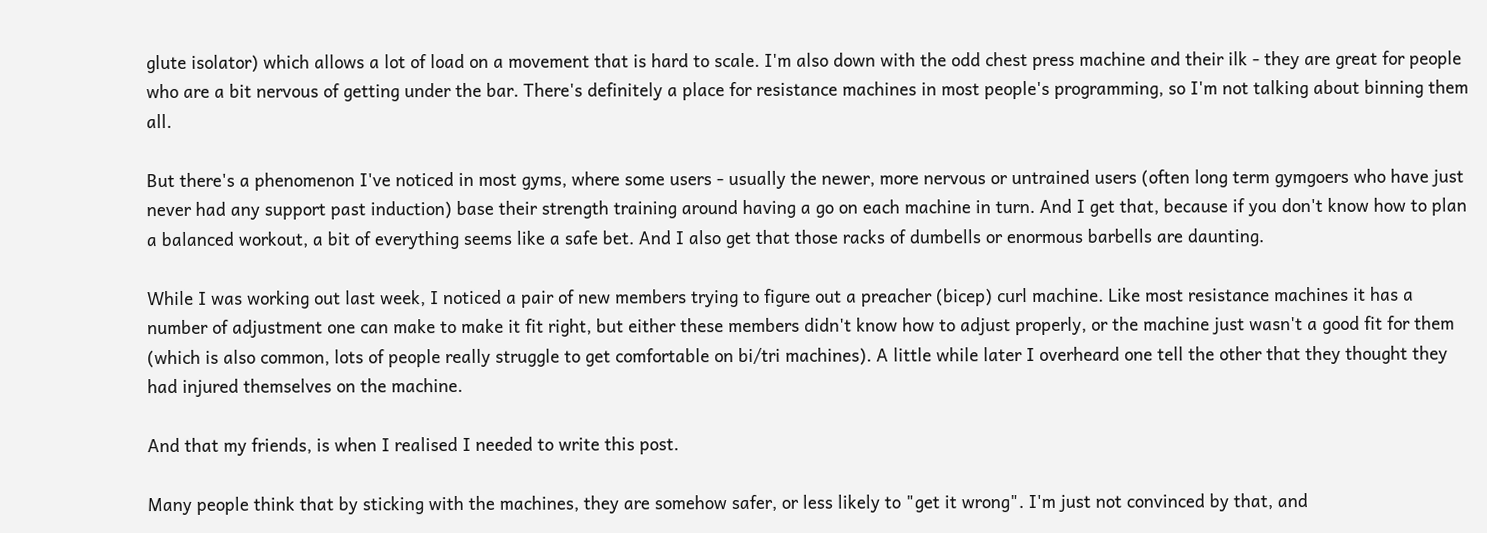glute isolator) which allows a lot of load on a movement that is hard to scale. I'm also down with the odd chest press machine and their ilk - they are great for people who are a bit nervous of getting under the bar. There's definitely a place for resistance machines in most people's programming, so I'm not talking about binning them all.

But there's a phenomenon I've noticed in most gyms, where some users - usually the newer, more nervous or untrained users (often long term gymgoers who have just never had any support past induction) base their strength training around having a go on each machine in turn. And I get that, because if you don't know how to plan a balanced workout, a bit of everything seems like a safe bet. And I also get that those racks of dumbells or enormous barbells are daunting.

While I was working out last week, I noticed a pair of new members trying to figure out a preacher (bicep) curl machine. Like most resistance machines it has a number of adjustment one can make to make it fit right, but either these members didn't know how to adjust properly, or the machine just wasn't a good fit for them (which is also common, lots of people really struggle to get comfortable on bi/tri machines). A little while later I overheard one tell the other that they thought they had injured themselves on the machine.

And that my friends, is when I realised I needed to write this post.

Many people think that by sticking with the machines, they are somehow safer, or less likely to "get it wrong". I'm just not convinced by that, and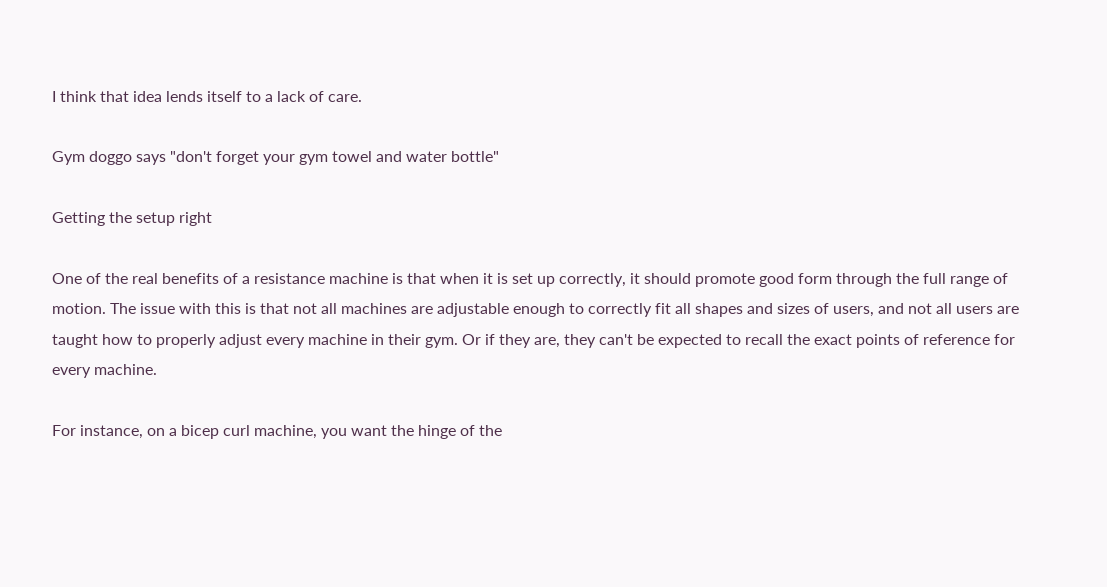I think that idea lends itself to a lack of care.

Gym doggo says "don't forget your gym towel and water bottle"

Getting the setup right

One of the real benefits of a resistance machine is that when it is set up correctly, it should promote good form through the full range of motion. The issue with this is that not all machines are adjustable enough to correctly fit all shapes and sizes of users, and not all users are taught how to properly adjust every machine in their gym. Or if they are, they can't be expected to recall the exact points of reference for every machine.

For instance, on a bicep curl machine, you want the hinge of the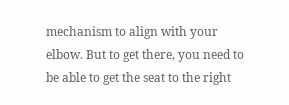mechanism to align with your elbow. But to get there, you need to be able to get the seat to the right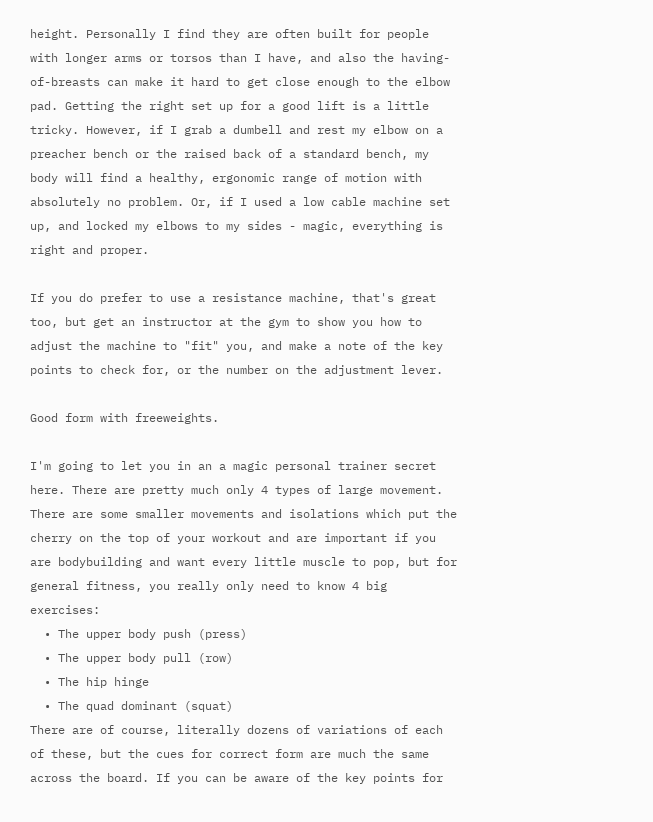height. Personally I find they are often built for people with longer arms or torsos than I have, and also the having-of-breasts can make it hard to get close enough to the elbow pad. Getting the right set up for a good lift is a little tricky. However, if I grab a dumbell and rest my elbow on a preacher bench or the raised back of a standard bench, my body will find a healthy, ergonomic range of motion with absolutely no problem. Or, if I used a low cable machine set up, and locked my elbows to my sides - magic, everything is right and proper.

If you do prefer to use a resistance machine, that's great too, but get an instructor at the gym to show you how to adjust the machine to "fit" you, and make a note of the key points to check for, or the number on the adjustment lever.

Good form with freeweights.

I'm going to let you in an a magic personal trainer secret here. There are pretty much only 4 types of large movement. There are some smaller movements and isolations which put the cherry on the top of your workout and are important if you are bodybuilding and want every little muscle to pop, but for general fitness, you really only need to know 4 big exercises:
  • The upper body push (press)
  • The upper body pull (row)
  • The hip hinge
  • The quad dominant (squat)
There are of course, literally dozens of variations of each of these, but the cues for correct form are much the same across the board. If you can be aware of the key points for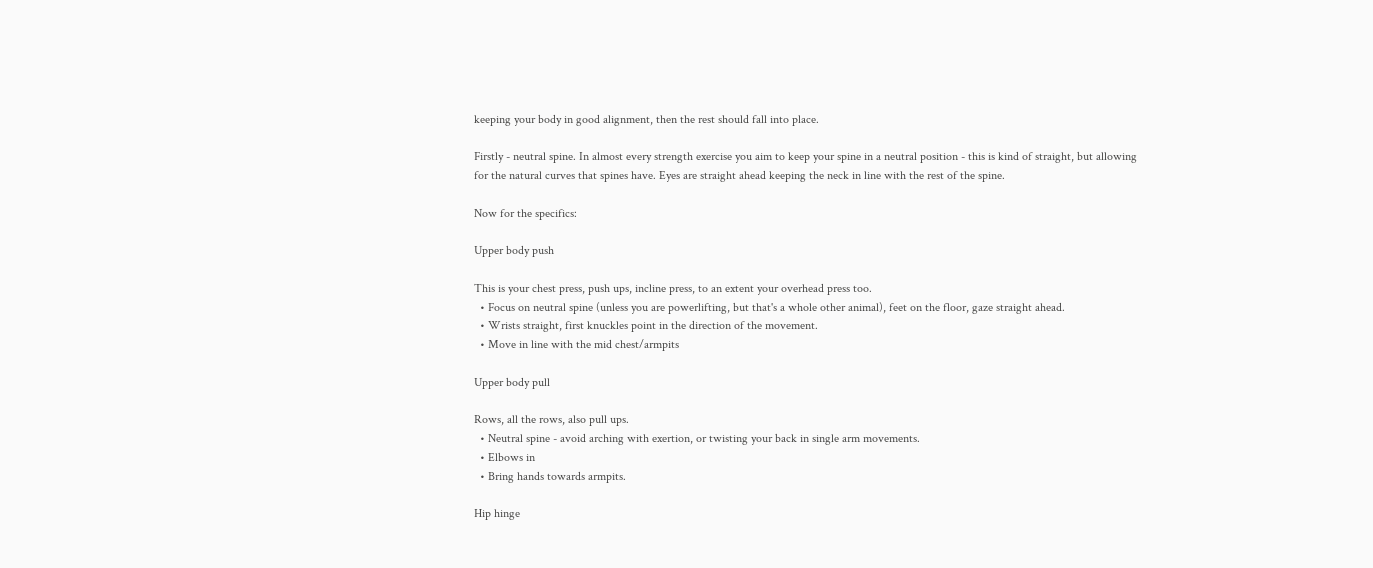keeping your body in good alignment, then the rest should fall into place.

Firstly - neutral spine. In almost every strength exercise you aim to keep your spine in a neutral position - this is kind of straight, but allowing for the natural curves that spines have. Eyes are straight ahead keeping the neck in line with the rest of the spine.

Now for the specifics:

Upper body push

This is your chest press, push ups, incline press, to an extent your overhead press too.
  • Focus on neutral spine (unless you are powerlifting, but that's a whole other animal), feet on the floor, gaze straight ahead.
  • Wrists straight, first knuckles point in the direction of the movement.
  • Move in line with the mid chest/armpits

Upper body pull

Rows, all the rows, also pull ups.
  • Neutral spine - avoid arching with exertion, or twisting your back in single arm movements.
  • Elbows in
  • Bring hands towards armpits.

Hip hinge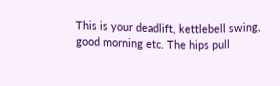This is your deadlift, kettlebell swing, good morning etc. The hips pull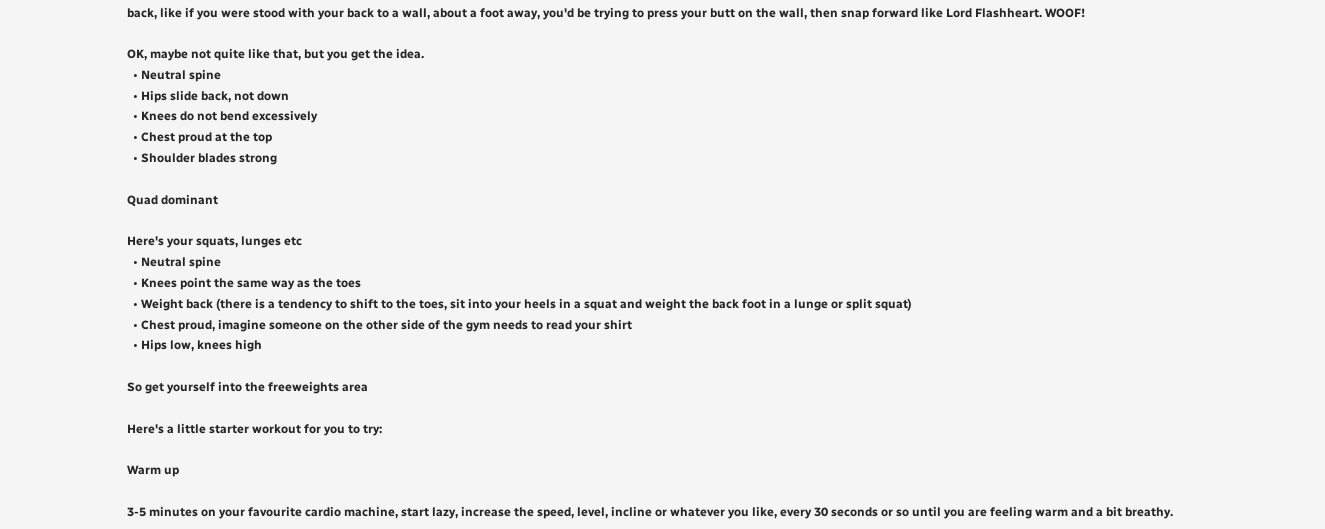back, like if you were stood with your back to a wall, about a foot away, you'd be trying to press your butt on the wall, then snap forward like Lord Flashheart. WOOF!

OK, maybe not quite like that, but you get the idea.
  • Neutral spine
  • Hips slide back, not down
  • Knees do not bend excessively
  • Chest proud at the top
  • Shoulder blades strong

Quad dominant

Here's your squats, lunges etc
  • Neutral spine
  • Knees point the same way as the toes
  • Weight back (there is a tendency to shift to the toes, sit into your heels in a squat and weight the back foot in a lunge or split squat)
  • Chest proud, imagine someone on the other side of the gym needs to read your shirt
  • Hips low, knees high

So get yourself into the freeweights area

Here's a little starter workout for you to try:

Warm up

3-5 minutes on your favourite cardio machine, start lazy, increase the speed, level, incline or whatever you like, every 30 seconds or so until you are feeling warm and a bit breathy.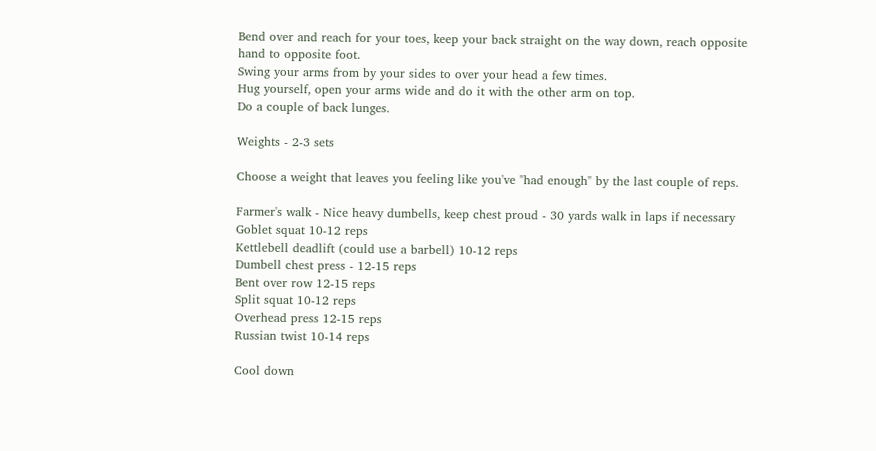Bend over and reach for your toes, keep your back straight on the way down, reach opposite hand to opposite foot.
Swing your arms from by your sides to over your head a few times.
Hug yourself, open your arms wide and do it with the other arm on top.
Do a couple of back lunges.

Weights - 2-3 sets

Choose a weight that leaves you feeling like you've "had enough" by the last couple of reps.

Farmer's walk - Nice heavy dumbells, keep chest proud - 30 yards walk in laps if necessary
Goblet squat 10-12 reps
Kettlebell deadlift (could use a barbell) 10-12 reps
Dumbell chest press - 12-15 reps
Bent over row 12-15 reps
Split squat 10-12 reps
Overhead press 12-15 reps
Russian twist 10-14 reps

Cool down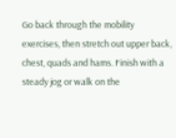Go back through the mobility exercises, then stretch out upper back, chest, quads and hams. Finish with a steady jog or walk on the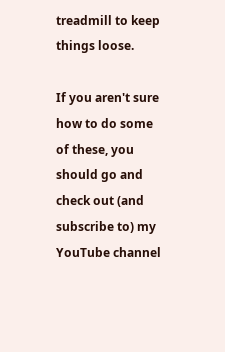treadmill to keep things loose.

If you aren't sure how to do some of these, you should go and check out (and subscribe to) my YouTube channel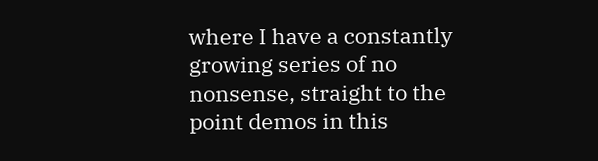where I have a constantly growing series of no nonsense, straight to the point demos in this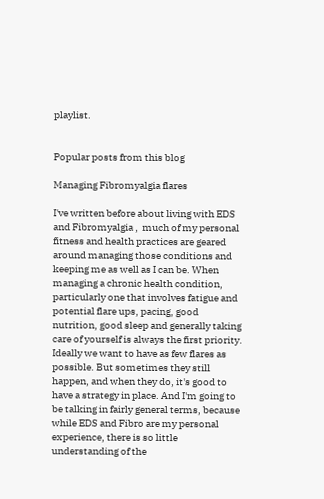playlist.


Popular posts from this blog

Managing Fibromyalgia flares

I've written before about living with EDS and Fibromyalgia ,  much of my personal fitness and health practices are geared around managing those conditions and keeping me as well as I can be. When managing a chronic health condition, particularly one that involves fatigue and potential flare ups, pacing, good nutrition, good sleep and generally taking care of yourself is always the first priority. Ideally we want to have as few flares as possible. But sometimes they still happen, and when they do, it's good to have a strategy in place. And I'm going to be talking in fairly general terms, because while EDS and Fibro are my personal experience, there is so little understanding of the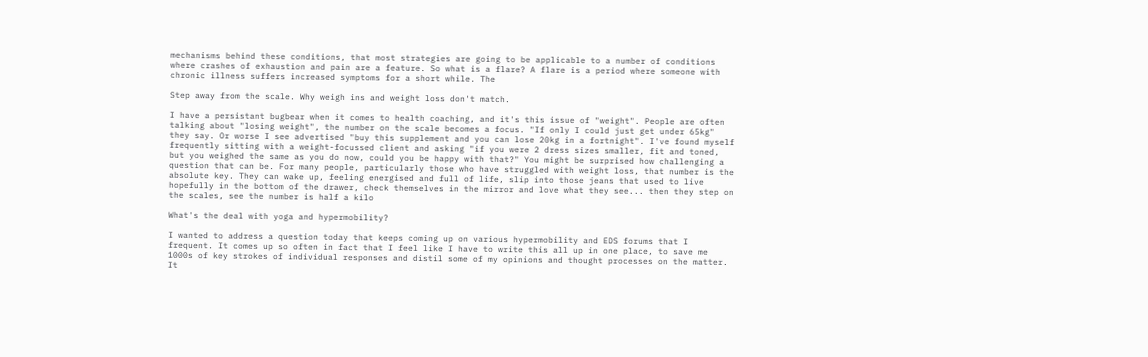mechanisms behind these conditions, that most strategies are going to be applicable to a number of conditions where crashes of exhaustion and pain are a feature. So what is a flare? A flare is a period where someone with chronic illness suffers increased symptoms for a short while. The

Step away from the scale. Why weigh ins and weight loss don't match.

I have a persistant bugbear when it comes to health coaching, and it's this issue of "weight". People are often talking about "losing weight", the number on the scale becomes a focus. "If only I could just get under 65kg" they say. Or worse I see advertised "buy this supplement and you can lose 20kg in a fortnight". I've found myself frequently sitting with a weight-focussed client and asking "if you were 2 dress sizes smaller, fit and toned, but you weighed the same as you do now, could you be happy with that?" You might be surprised how challenging a question that can be. For many people, particularly those who have struggled with weight loss, that number is the absolute key. They can wake up, feeling energised and full of life, slip into those jeans that used to live hopefully in the bottom of the drawer, check themselves in the mirror and love what they see... then they step on the scales, see the number is half a kilo

What's the deal with yoga and hypermobility?

I wanted to address a question today that keeps coming up on various hypermobility and EDS forums that I frequent. It comes up so often in fact that I feel like I have to write this all up in one place, to save me 1000s of key strokes of individual responses and distil some of my opinions and thought processes on the matter. It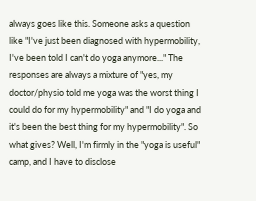always goes like this. Someone asks a question like "I've just been diagnosed with hypermobility, I've been told I can't do yoga anymore..." The responses are always a mixture of "yes, my doctor/physio told me yoga was the worst thing I could do for my hypermobility" and "I do yoga and it's been the best thing for my hypermobility". So what gives? Well, I'm firmly in the "yoga is useful" camp, and I have to disclose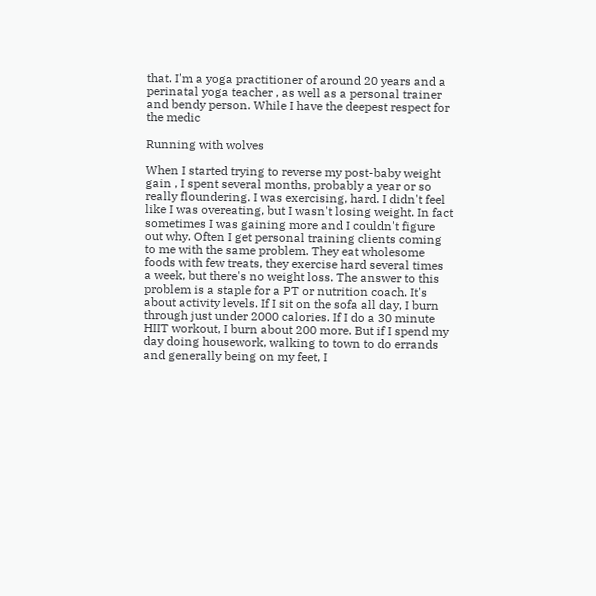that. I'm a yoga practitioner of around 20 years and a perinatal yoga teacher , as well as a personal trainer and bendy person. While I have the deepest respect for the medic

Running with wolves

When I started trying to reverse my post-baby weight gain , I spent several months, probably a year or so really floundering. I was exercising, hard. I didn't feel like I was overeating, but I wasn't losing weight. In fact sometimes I was gaining more and I couldn't figure out why. Often I get personal training clients coming to me with the same problem. They eat wholesome foods with few treats, they exercise hard several times a week, but there's no weight loss. The answer to this problem is a staple for a PT or nutrition coach. It's about activity levels. If I sit on the sofa all day, I burn through just under 2000 calories. If I do a 30 minute HIIT workout, I burn about 200 more. But if I spend my day doing housework, walking to town to do errands and generally being on my feet, I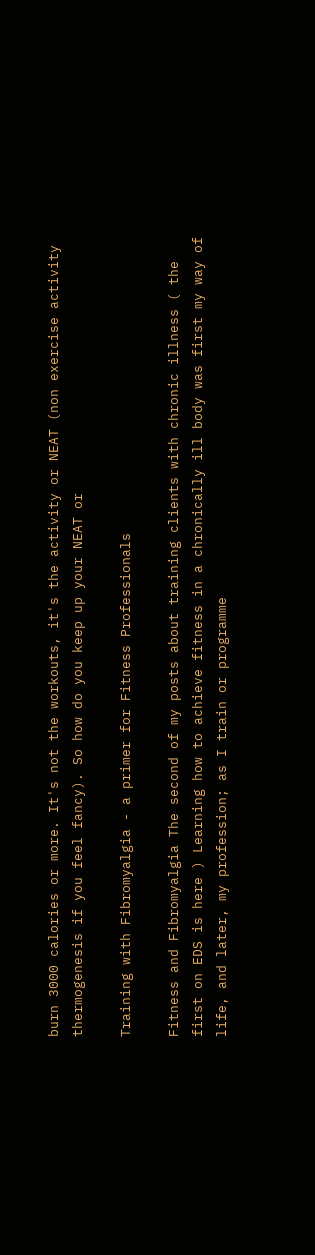burn 3000 calories or more. It's not the workouts, it's the activity or NEAT (non exercise activity thermogenesis if you feel fancy). So how do you keep up your NEAT or

Training with Fibromyalgia - a primer for Fitness Professionals

Fitness and Fibromyalgia The second of my posts about training clients with chronic illness ( the first on EDS is here ) Learning how to achieve fitness in a chronically ill body was first my way of life, and later, my profession; as I train or programme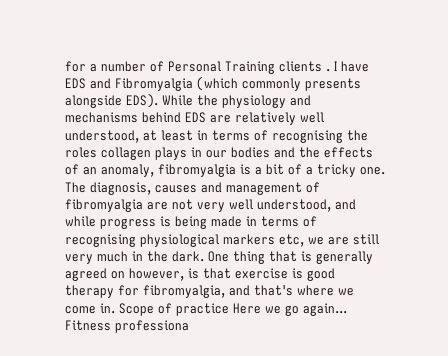for a number of Personal Training clients . I have EDS and Fibromyalgia (which commonly presents alongside EDS). While the physiology and mechanisms behind EDS are relatively well understood, at least in terms of recognising the roles collagen plays in our bodies and the effects of an anomaly, fibromyalgia is a bit of a tricky one. The diagnosis, causes and management of fibromyalgia are not very well understood, and while progress is being made in terms of recognising physiological markers etc, we are still very much in the dark. One thing that is generally agreed on however, is that exercise is good therapy for fibromyalgia, and that's where we come in. Scope of practice Here we go again... Fitness professiona